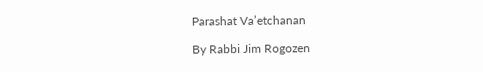Parashat Va’etchanan

By Rabbi Jim Rogozen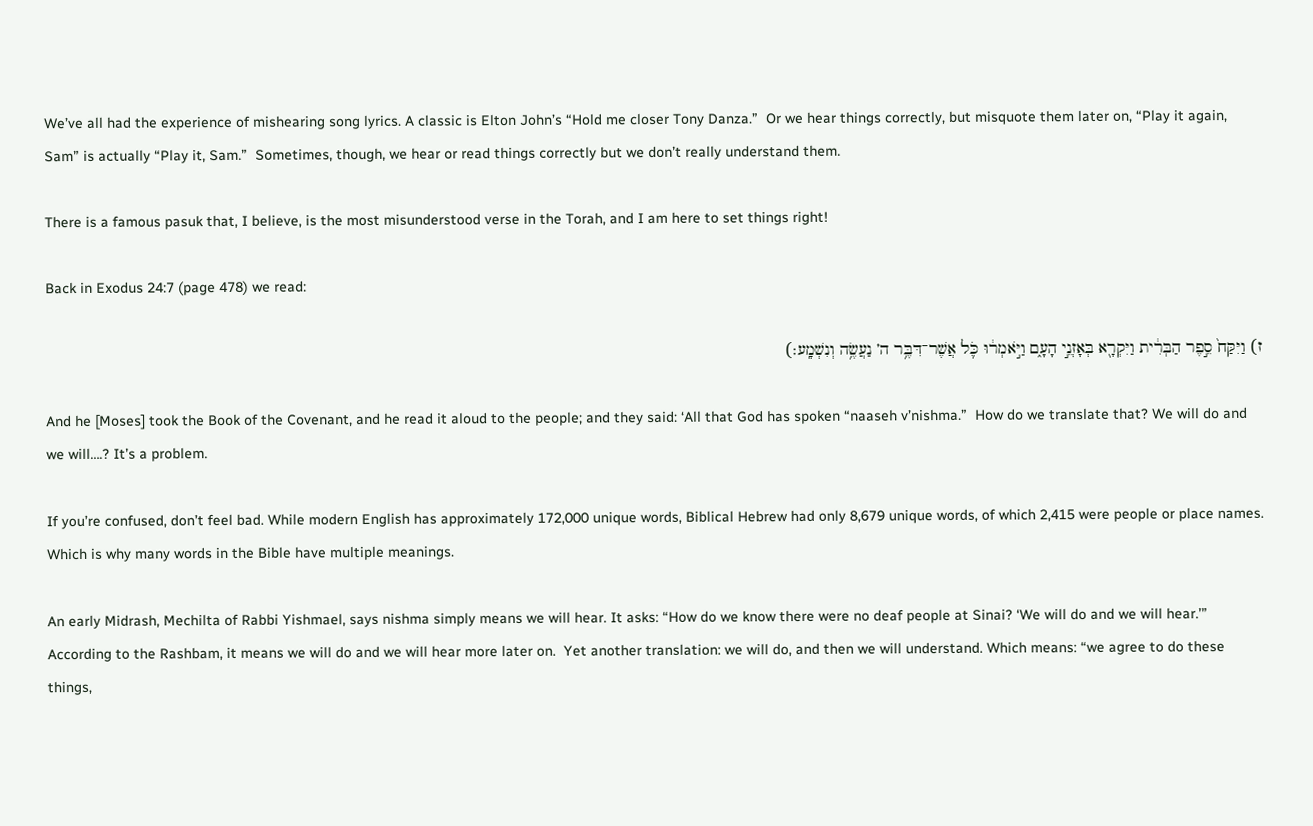We’ve all had the experience of mishearing song lyrics. A classic is Elton John’s “Hold me closer Tony Danza.”  Or we hear things correctly, but misquote them later on, “Play it again, Sam” is actually “Play it, Sam.”  Sometimes, though, we hear or read things correctly but we don’t really understand them.

There is a famous pasuk that, I believe, is the most misunderstood verse in the Torah, and I am here to set things right!

Back in Exodus 24:7 (page 478) we read:

ז) וַיִּקַּח֙ סֵ֣פֶר הַבְּרִ֔ית וַיִּקְרָ֖א בְּאָזְנֵ֣י הָעָ֑ם וַיֹּ֣אמְר֔וּ כֹּ֛ל אֲשֶׁר־דִּבֶּ֥ר ה’ נַעֲשֶׂ֥ה וְנִשְׁמָֽע׃)

And he [Moses] took the Book of the Covenant, and he read it aloud to the people; and they said: ‘All that God has spoken “naaseh v’nishma.”  How do we translate that? We will do and we will….? It’s a problem.

If you’re confused, don’t feel bad. While modern English has approximately 172,000 unique words, Biblical Hebrew had only 8,679 unique words, of which 2,415 were people or place names. Which is why many words in the Bible have multiple meanings.

An early Midrash, Mechilta of Rabbi Yishmael, says nishma simply means we will hear. It asks: “How do we know there were no deaf people at Sinai? ‘We will do and we will hear.’” According to the Rashbam, it means we will do and we will hear more later on.  Yet another translation: we will do, and then we will understand. Which means: “we agree to do these things,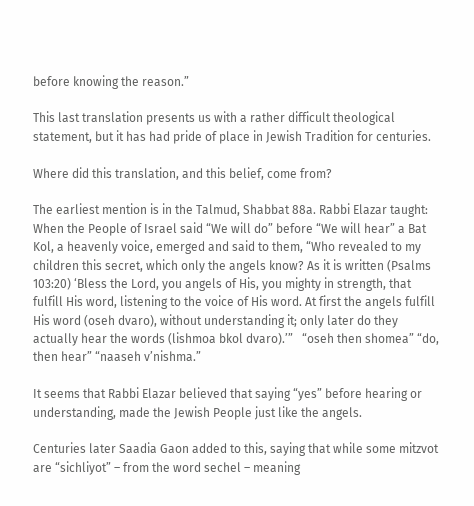before knowing the reason.”

This last translation presents us with a rather difficult theological statement, but it has had pride of place in Jewish Tradition for centuries.

Where did this translation, and this belief, come from?

The earliest mention is in the Talmud, Shabbat 88a. Rabbi Elazar taught: When the People of Israel said “We will do” before “We will hear” a Bat Kol, a heavenly voice, emerged and said to them, “Who revealed to my children this secret, which only the angels know? As it is written (Psalms 103:20) ‘Bless the Lord, you angels of His, you mighty in strength, that fulfill His word, listening to the voice of His word. At first the angels fulfill His word (oseh dvaro), without understanding it; only later do they actually hear the words (lishmoa bkol dvaro).’”   “oseh then shomea” “do, then hear” “naaseh v’nishma.”

It seems that Rabbi Elazar believed that saying “yes” before hearing or understanding, made the Jewish People just like the angels.

Centuries later Saadia Gaon added to this, saying that while some mitzvot are “sichliyot” – from the word sechel – meaning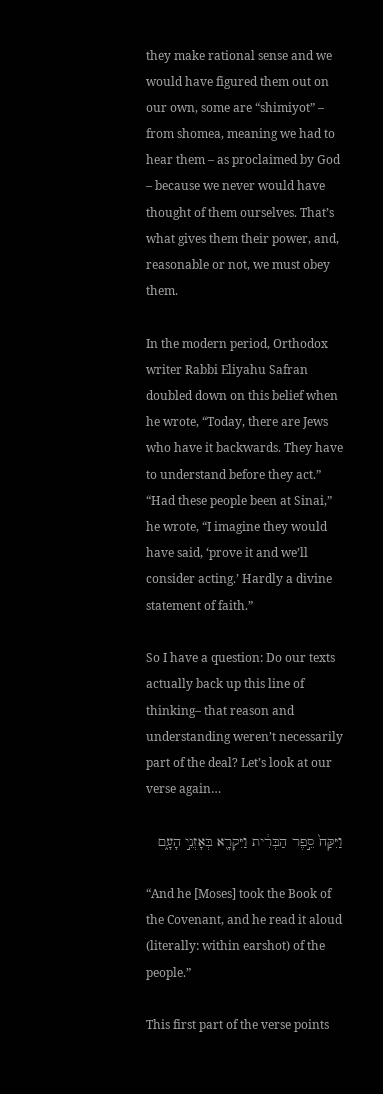they make rational sense and we would have figured them out on our own, some are “shimiyot” – from shomea, meaning we had to hear them – as proclaimed by God – because we never would have thought of them ourselves. That’s what gives them their power, and, reasonable or not, we must obey them.

In the modern period, Orthodox writer Rabbi Eliyahu Safran doubled down on this belief when he wrote, “Today, there are Jews who have it backwards. They have to understand before they act.”   “Had these people been at Sinai,” he wrote, “I imagine they would have said, ‘prove it and we’ll consider acting.’ Hardly a divine statement of faith.”

So I have a question: Do our texts actually back up this line of thinking– that reason and understanding weren’t necessarily part of the deal? Let’s look at our verse again…

וַיִּקַּח֙ סֵ֣פֶר הַבְּרִ֔ית וַיִּקְרָ֖א בְּאָזְנֵ֣י הָעָ֑ם

“And he [Moses] took the Book of the Covenant, and he read it aloud (literally: within earshot) of the people.”

This first part of the verse points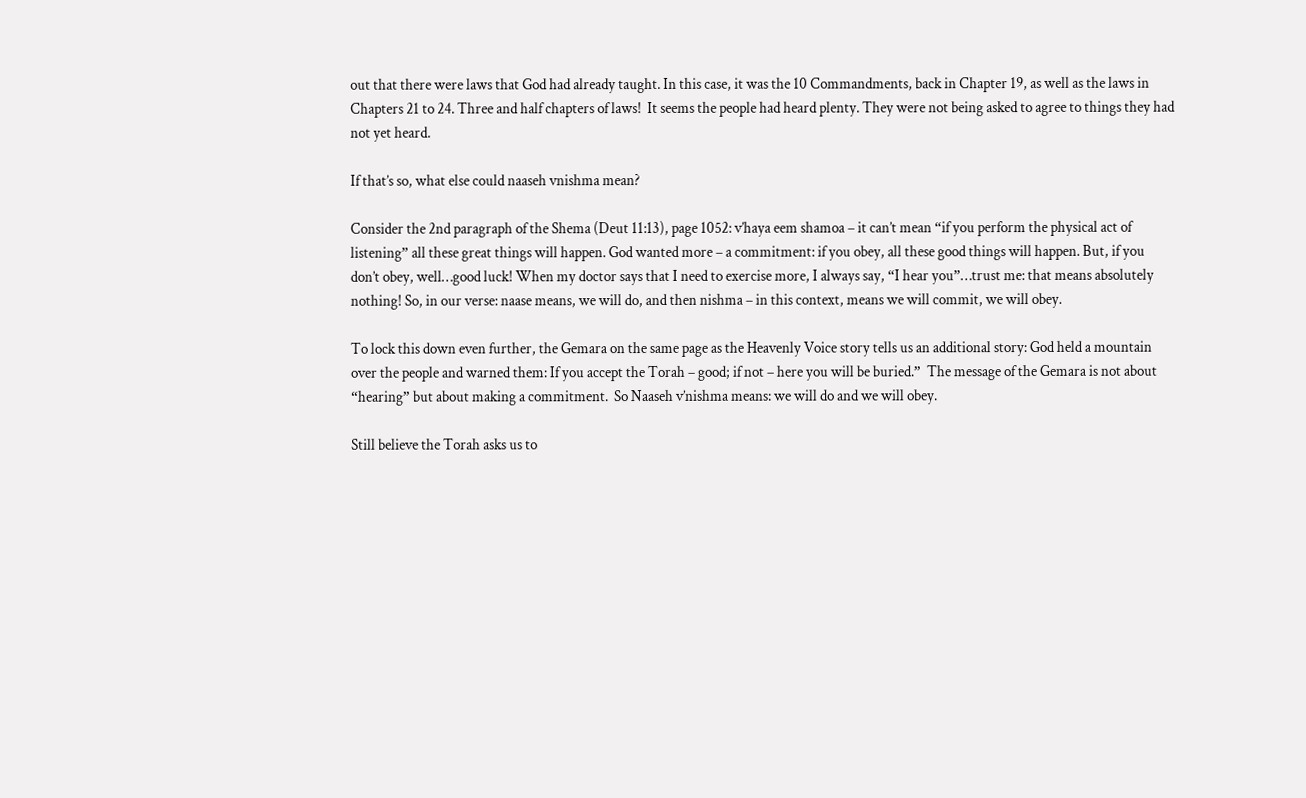out that there were laws that God had already taught. In this case, it was the 10 Commandments, back in Chapter 19, as well as the laws in Chapters 21 to 24. Three and half chapters of laws!  It seems the people had heard plenty. They were not being asked to agree to things they had not yet heard.

If that’s so, what else could naaseh vnishma mean?

Consider the 2nd paragraph of the Shema (Deut 11:13), page 1052: v’haya eem shamoa – it can’t mean “if you perform the physical act of listening” all these great things will happen. God wanted more – a commitment: if you obey, all these good things will happen. But, if you don’t obey, well…good luck! When my doctor says that I need to exercise more, I always say, “I hear you”…trust me: that means absolutely nothing! So, in our verse: naase means, we will do, and then nishma – in this context, means we will commit, we will obey.

To lock this down even further, the Gemara on the same page as the Heavenly Voice story tells us an additional story: God held a mountain over the people and warned them: If you accept the Torah – good; if not – here you will be buried.”  The message of the Gemara is not about “hearing” but about making a commitment.  So Naaseh v’nishma means: we will do and we will obey.

Still believe the Torah asks us to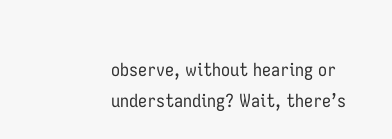observe, without hearing or understanding? Wait, there’s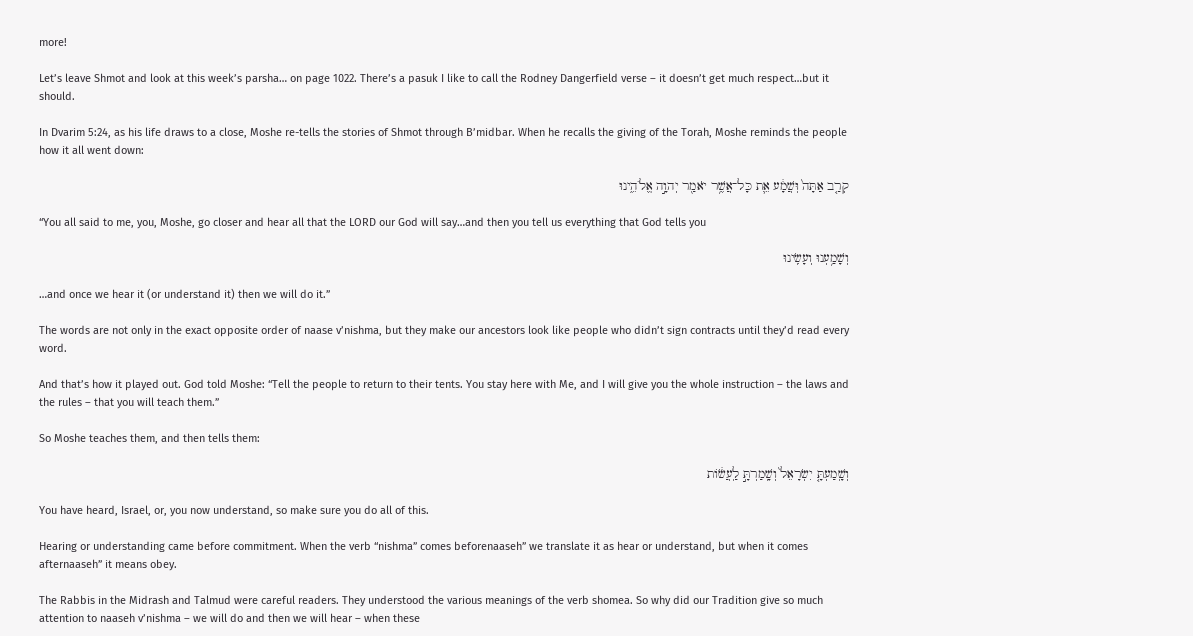more!

Let’s leave Shmot and look at this week’s parsha… on page 1022. There’s a pasuk I like to call the Rodney Dangerfield verse – it doesn’t get much respect…but it should.

In Dvarim 5:24, as his life draws to a close, Moshe re-tells the stories of Shmot through B’midbar. When he recalls the giving of the Torah, Moshe reminds the people how it all went down:

קְרַ֤ב אַתָּה֙ וּֽשֲׁמָ֔ע אֵ֛ת כָּל־אֲשֶׁ֥ר יֹאמַ֖ר יְהוָ֣ה אֱלֹהֵ֑ינוּ

“You all said to me, you, Moshe, go closer and hear all that the LORD our God will say…and then you tell us everything that God tells you

וְשָׁמַ֥עְנוּ וְעָשִֽׂינוּ

…and once we hear it (or understand it) then we will do it.”

The words are not only in the exact opposite order of naase v’nishma, but they make our ancestors look like people who didn’t sign contracts until they’d read every word.

And that’s how it played out. God told Moshe: “Tell the people to return to their tents. You stay here with Me, and I will give you the whole instruction – the laws and the rules – that you will teach them.”

So Moshe teaches them, and then tells them:

וְשָֽׁמַעְתָּ֤ יִשְׂרָאֵל֙ וְשָֽׁמַרְתָּ֣ לַֽעֲשׂ֔וֹת

You have heard, Israel, or, you now understand, so make sure you do all of this.

Hearing or understanding came before commitment. When the verb “nishma” comes beforenaaseh” we translate it as hear or understand, but when it comes afternaaseh” it means obey.

The Rabbis in the Midrash and Talmud were careful readers. They understood the various meanings of the verb shomea. So why did our Tradition give so much attention to naaseh v’nishma – we will do and then we will hear – when these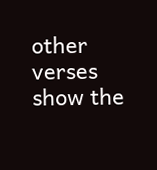other verses show the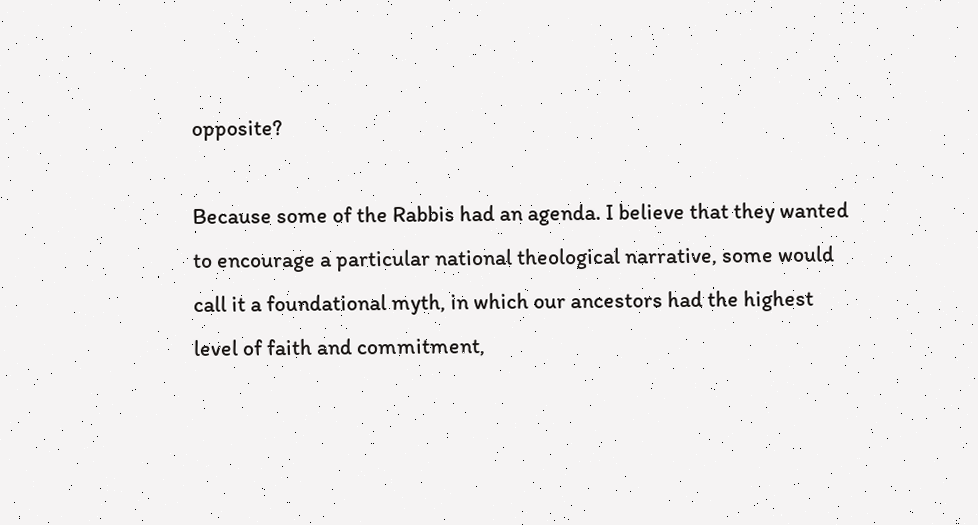opposite?

Because some of the Rabbis had an agenda. I believe that they wanted to encourage a particular national theological narrative, some would call it a foundational myth, in which our ancestors had the highest level of faith and commitment,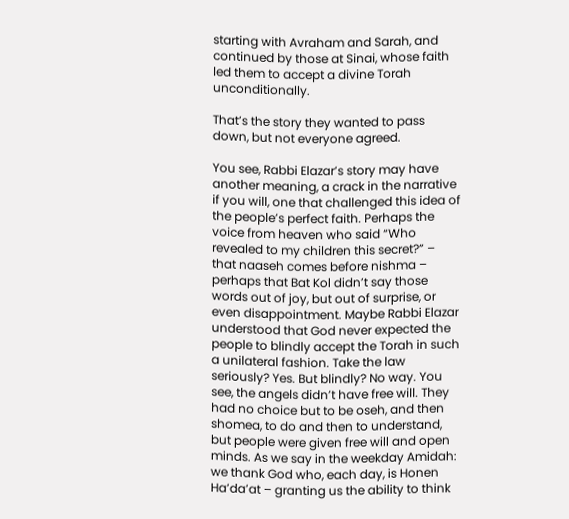starting with Avraham and Sarah, and continued by those at Sinai, whose faith led them to accept a divine Torah unconditionally.

That’s the story they wanted to pass down, but not everyone agreed.

You see, Rabbi Elazar’s story may have another meaning, a crack in the narrative if you will, one that challenged this idea of the people’s perfect faith. Perhaps the voice from heaven who said “Who revealed to my children this secret?” – that naaseh comes before nishma – perhaps that Bat Kol didn’t say those words out of joy, but out of surprise, or even disappointment. Maybe Rabbi Elazar understood that God never expected the people to blindly accept the Torah in such a unilateral fashion. Take the law seriously? Yes. But blindly? No way. You see, the angels didn’t have free will. They had no choice but to be oseh, and then shomea, to do and then to understand, but people were given free will and open minds. As we say in the weekday Amidah: we thank God who, each day, is Honen Ha’da’at – granting us the ability to think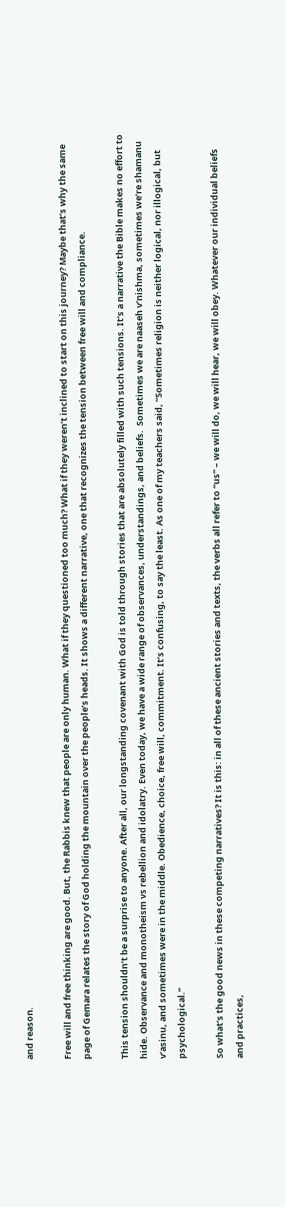and reason.

Free will and free thinking are good. But, the Rabbis knew that people are only human. What if they questioned too much? What if they weren’t inclined to start on this journey? Maybe that’s why the same page of Gemara relates the story of God holding the mountain over the people’s heads. It shows a different narrative, one that recognizes the tension between free will and compliance.

This tension shouldn’t be a surprise to anyone. After all, our longstanding covenant with God is told through stories that are absolutely filled with such tensions. It’s a narrative the Bible makes no effort to hide. Observance and monotheism vs rebellion and idolatry. Even today, we have a wide range of observances, understandings, and beliefs.  Sometimes we are naaseh v’nishma, sometimes we’re shamanu v’asinu, and sometimes were in the middle. Obedience, choice, free will, commitment. It’s confusing, to say the least. As one of my teachers said, “Sometimes religion is neither logical, nor illogical, but psychological.”

So what’s the good news in these competing narratives? It is this: in all of these ancient stories and texts, the verbs all refer to “us” – we will do, we will hear, we will obey. Whatever our individual beliefs and practices,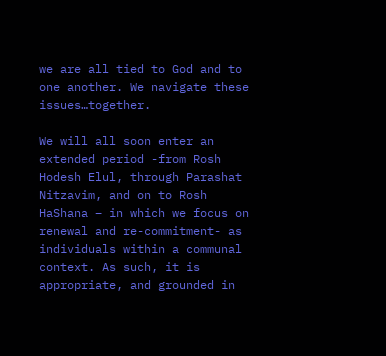we are all tied to God and to one another. We navigate these issues…together.

We will all soon enter an extended period -from Rosh Hodesh Elul, through Parashat Nitzavim, and on to Rosh HaShana – in which we focus on renewal and re-commitment- as individuals within a communal context. As such, it is appropriate, and grounded in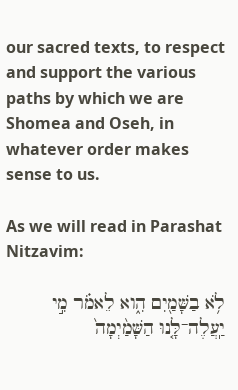our sacred texts, to respect and support the various paths by which we are Shomea and Oseh, in whatever order makes sense to us.

As we will read in Parashat Nitzavim:

לֹ֥א בַשָּׁמַ֖יִם הִ֑וא לֵאמֹ֗ר מִ֣י יַֽעֲלֶה־לָּ֤נוּ הַשָּׁמַ֨יְמָה֙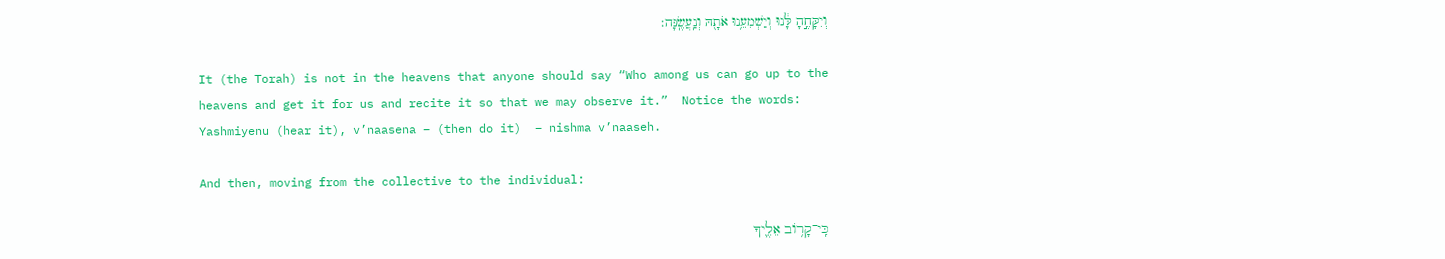וְיִקָּחֶ֣הָ לָּ֔נוּ וְיַשְׁמִעֵ֥נוּ אֹתָ֖הּ וְנַֽעֲשֶֽׂנָּה:

It (the Torah) is not in the heavens that anyone should say “Who among us can go up to the heavens and get it for us and recite it so that we may observe it.”  Notice the words:  Yashmiyenu (hear it), v’naasena – (then do it)  – nishma v’naaseh.

And then, moving from the collective to the individual:

כִּֽי־קָר֥וֹב אֵלֶ֛יךָ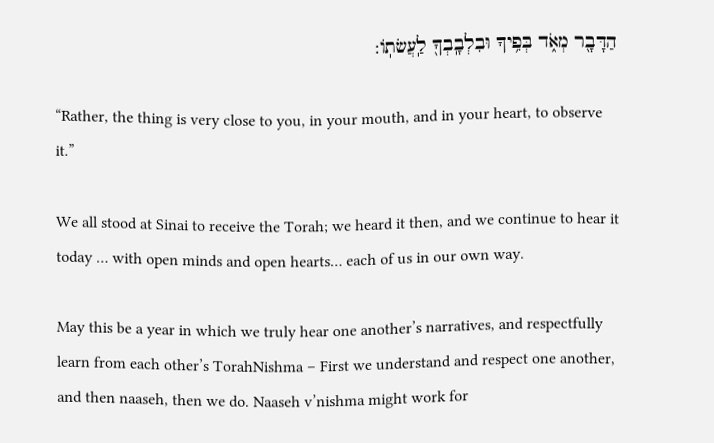הַדָּבָ֖ר מְאֹ֑ד בְּפִ֥יךָ וּבִלְבָֽבְךָ֖ לַֽעֲשׂתֽוֹ:

“Rather, the thing is very close to you, in your mouth, and in your heart, to observe it.”

We all stood at Sinai to receive the Torah; we heard it then, and we continue to hear it today … with open minds and open hearts… each of us in our own way.

May this be a year in which we truly hear one another’s narratives, and respectfully learn from each other’s TorahNishma – First we understand and respect one another, and then naaseh, then we do. Naaseh v’nishma might work for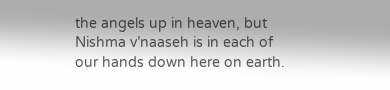the angels up in heaven, but Nishma v’naaseh is in each of our hands down here on earth.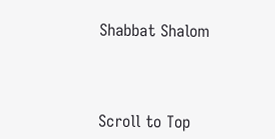Shabbat Shalom



Scroll to Top